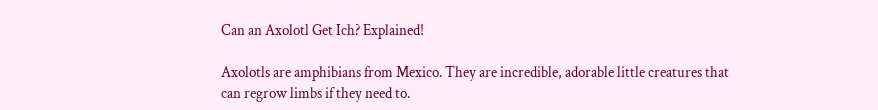Can an Axolotl Get Ich? Explained!

Axolotls are amphibians from Mexico. They are incredible, adorable little creatures that can regrow limbs if they need to.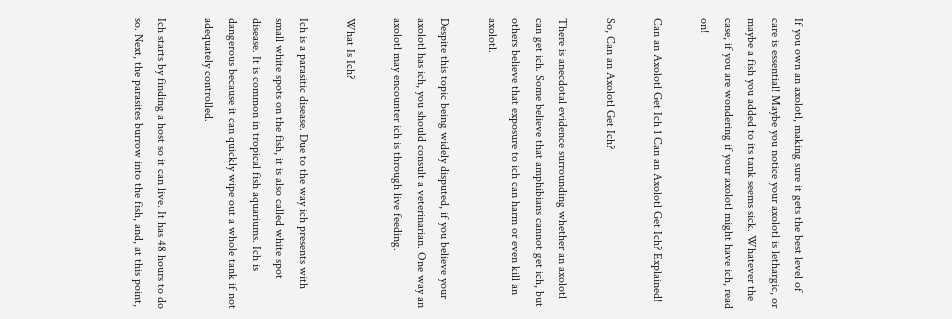If you own an axolotl, making sure it gets the best level of care is essential! Maybe you notice your axolotl is lethargic, or maybe a fish you added to its tank seems sick. Whatever the case, if you are wondering if your axolotl might have ich, read on!

Can an Axolotl Get Ich 1 Can an Axolotl Get Ich? Explained!

So, Can an Axolotl Get Ich?

There is anecdotal evidence surrounding whether an axolotl can get ich. Some believe that amphibians cannot get ich, but others believe that exposure to ich can harm or even kill an axolotl.

Despite this topic being widely disputed, if you believe your axolotl has ich, you should consult a veterinarian. One way an axolotl may encounter ich is through live feeding.

What Is Ich?

Ich is a parasitic disease. Due to the way ich presents with small white spots on the fish, it is also called white spot disease. It is common in tropical fish aquariums. Ich is dangerous because it can quickly wipe out a whole tank if not adequately controlled.

Ich starts by finding a host so it can live. It has 48 hours to do so. Next, the parasites burrow into the fish, and, at this point,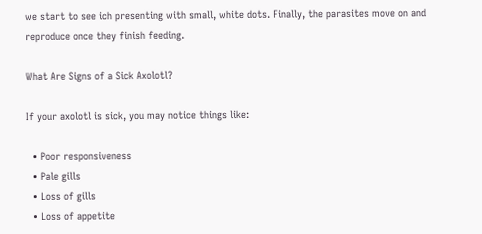we start to see ich presenting with small, white dots. Finally, the parasites move on and reproduce once they finish feeding.

What Are Signs of a Sick Axolotl?

If your axolotl is sick, you may notice things like:

  • Poor responsiveness
  • Pale gills
  • Loss of gills
  • Loss of appetite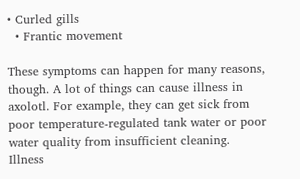• Curled gills
  • Frantic movement

These symptoms can happen for many reasons, though. A lot of things can cause illness in axolotl. For example, they can get sick from poor temperature-regulated tank water or poor water quality from insufficient cleaning. Illness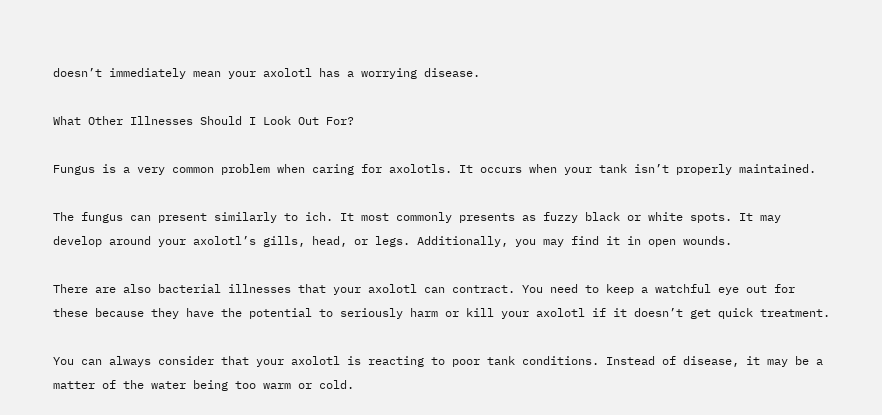doesn’t immediately mean your axolotl has a worrying disease.

What Other Illnesses Should I Look Out For?

Fungus is a very common problem when caring for axolotls. It occurs when your tank isn’t properly maintained.

The fungus can present similarly to ich. It most commonly presents as fuzzy black or white spots. It may develop around your axolotl’s gills, head, or legs. Additionally, you may find it in open wounds.

There are also bacterial illnesses that your axolotl can contract. You need to keep a watchful eye out for these because they have the potential to seriously harm or kill your axolotl if it doesn’t get quick treatment.

You can always consider that your axolotl is reacting to poor tank conditions. Instead of disease, it may be a matter of the water being too warm or cold.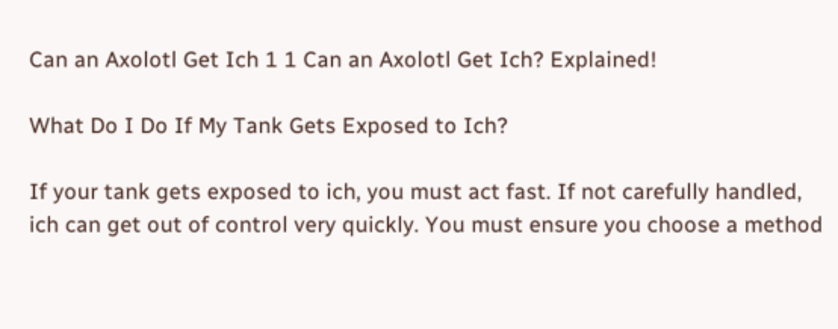Can an Axolotl Get Ich 1 1 Can an Axolotl Get Ich? Explained!

What Do I Do If My Tank Gets Exposed to Ich?

If your tank gets exposed to ich, you must act fast. If not carefully handled, ich can get out of control very quickly. You must ensure you choose a method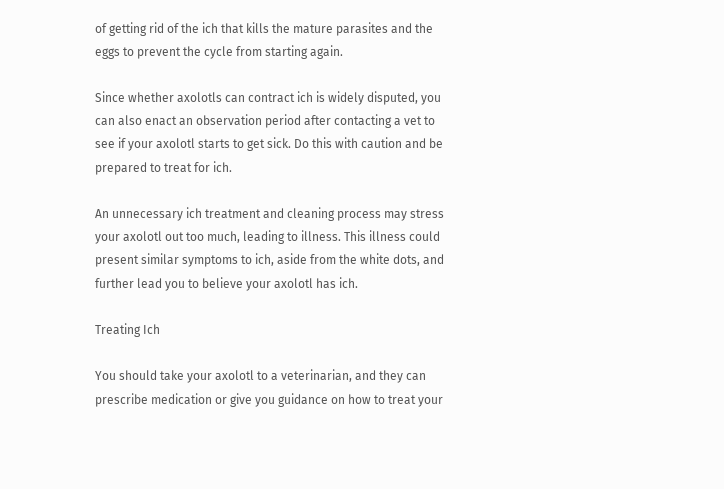of getting rid of the ich that kills the mature parasites and the eggs to prevent the cycle from starting again.

Since whether axolotls can contract ich is widely disputed, you can also enact an observation period after contacting a vet to see if your axolotl starts to get sick. Do this with caution and be prepared to treat for ich.

An unnecessary ich treatment and cleaning process may stress your axolotl out too much, leading to illness. This illness could present similar symptoms to ich, aside from the white dots, and further lead you to believe your axolotl has ich.

Treating Ich

You should take your axolotl to a veterinarian, and they can prescribe medication or give you guidance on how to treat your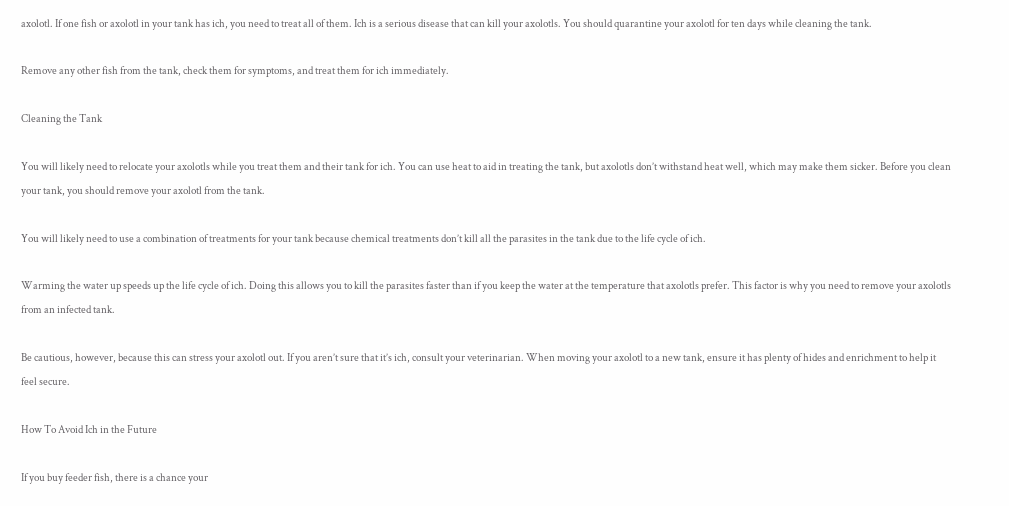axolotl. If one fish or axolotl in your tank has ich, you need to treat all of them. Ich is a serious disease that can kill your axolotls. You should quarantine your axolotl for ten days while cleaning the tank.

Remove any other fish from the tank, check them for symptoms, and treat them for ich immediately.

Cleaning the Tank

You will likely need to relocate your axolotls while you treat them and their tank for ich. You can use heat to aid in treating the tank, but axolotls don’t withstand heat well, which may make them sicker. Before you clean your tank, you should remove your axolotl from the tank.

You will likely need to use a combination of treatments for your tank because chemical treatments don’t kill all the parasites in the tank due to the life cycle of ich.

Warming the water up speeds up the life cycle of ich. Doing this allows you to kill the parasites faster than if you keep the water at the temperature that axolotls prefer. This factor is why you need to remove your axolotls from an infected tank.

Be cautious, however, because this can stress your axolotl out. If you aren’t sure that it’s ich, consult your veterinarian. When moving your axolotl to a new tank, ensure it has plenty of hides and enrichment to help it feel secure.

How To Avoid Ich in the Future

If you buy feeder fish, there is a chance your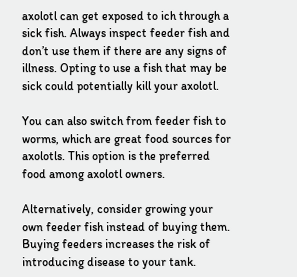axolotl can get exposed to ich through a sick fish. Always inspect feeder fish and don’t use them if there are any signs of illness. Opting to use a fish that may be sick could potentially kill your axolotl.

You can also switch from feeder fish to worms, which are great food sources for axolotls. This option is the preferred food among axolotl owners.

Alternatively, consider growing your own feeder fish instead of buying them. Buying feeders increases the risk of introducing disease to your tank.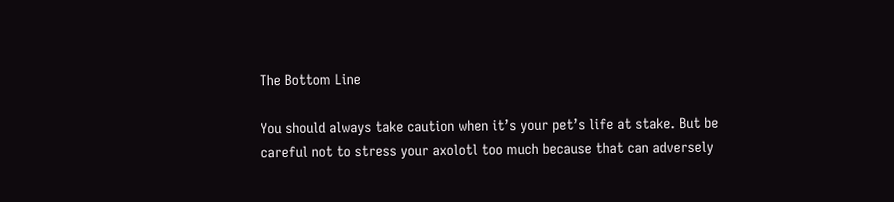The Bottom Line

You should always take caution when it’s your pet’s life at stake. But be careful not to stress your axolotl too much because that can adversely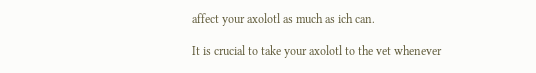affect your axolotl as much as ich can.

It is crucial to take your axolotl to the vet whenever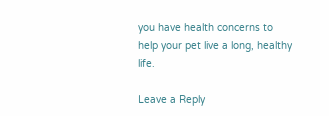you have health concerns to help your pet live a long, healthy life.

Leave a Reply